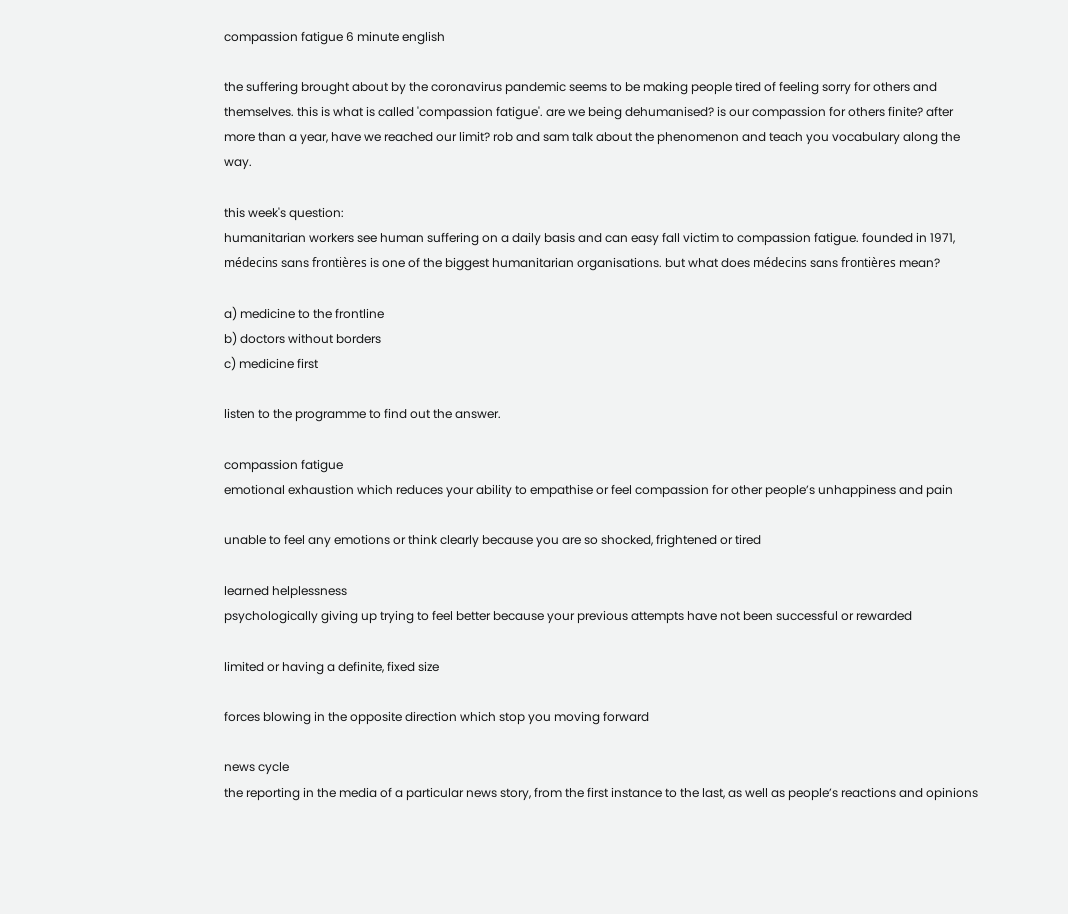compassion fatigue 6 minute english

the suffering brought about by the coronavirus pandemic seems to be making people tired of feeling sorry for others and themselves. this is what is called 'compassion fatigue'. are we being dehumanised? is our compassion for others finite? after more than a year, have we reached our limit? rob and sam talk about the phenomenon and teach you vocabulary along the way.

this week's question:
humanitarian workers see human suffering on a daily basis and can easy fall victim to compassion fatigue. founded in 1971, médecins sans frontières is one of the biggest humanitarian organisations. but what does médecins sans frontières mean?

a) medicine to the frontline
b) doctors without borders
c) medicine first

listen to the programme to find out the answer.

compassion fatigue
emotional exhaustion which reduces your ability to empathise or feel compassion for other people’s unhappiness and pain

unable to feel any emotions or think clearly because you are so shocked, frightened or tired

learned helplessness
psychologically giving up trying to feel better because your previous attempts have not been successful or rewarded

limited or having a definite, fixed size

forces blowing in the opposite direction which stop you moving forward

news cycle
the reporting in the media of a particular news story, from the first instance to the last, as well as people’s reactions and opinions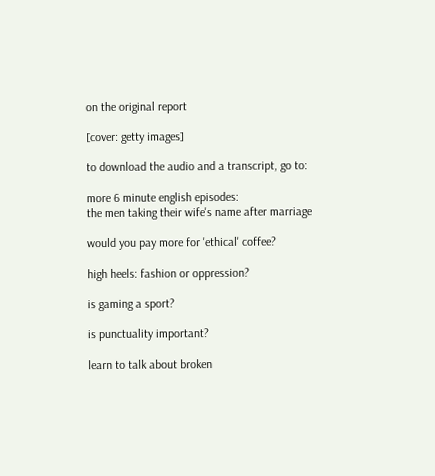on the original report

[cover: getty images]

to download the audio and a transcript, go to:

more 6 minute english episodes:
the men taking their wife's name after marriage

would you pay more for 'ethical' coffee?

high heels: fashion or oppression?

is gaming a sport?

is punctuality important?

learn to talk about broken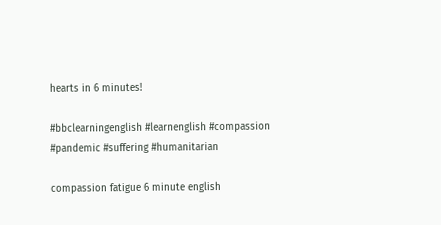hearts in 6 minutes!

#bbclearningenglish #learnenglish #compassion #pandemic #suffering #humanitarian

compassion fatigue 6 minute english